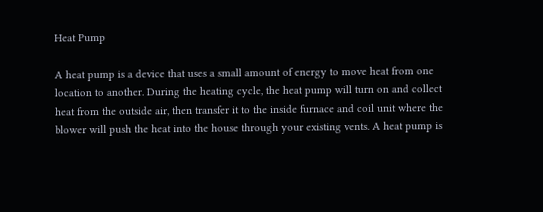Heat Pump

A heat pump is a device that uses a small amount of energy to move heat from one location to another. During the heating cycle, the heat pump will turn on and collect heat from the outside air, then transfer it to the inside furnace and coil unit where the blower will push the heat into the house through your existing vents. A heat pump is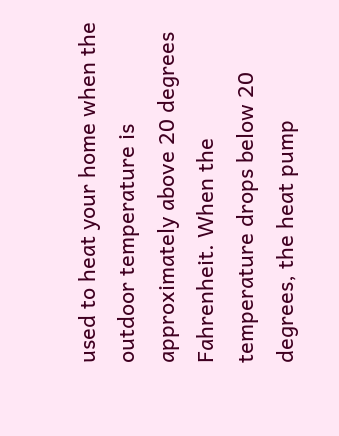used to heat your home when the outdoor temperature is approximately above 20 degrees Fahrenheit. When the temperature drops below 20 degrees, the heat pump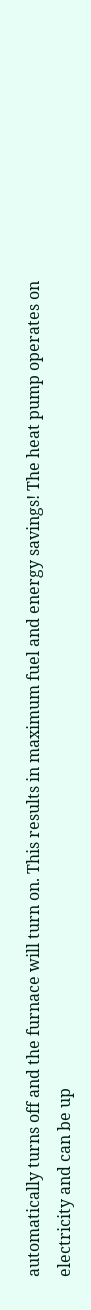automatically turns off and the furnace will turn on. This results in maximum fuel and energy savings! The heat pump operates on electricity and can be up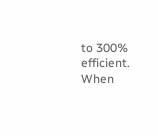to 300% efficient. When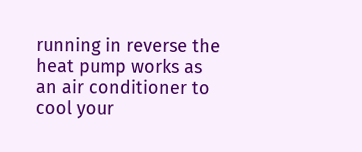running in reverse the heat pump works as an air conditioner to cool your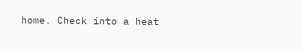home. Check into a heat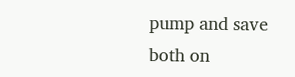pump and save both on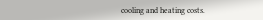cooling and heating costs.